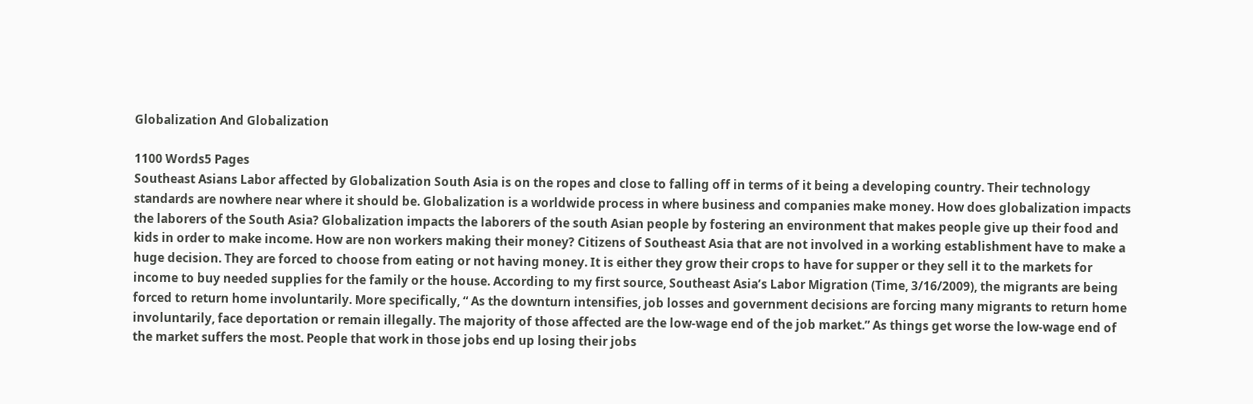Globalization And Globalization

1100 Words5 Pages
Southeast Asians Labor affected by Globalization South Asia is on the ropes and close to falling off in terms of it being a developing country. Their technology standards are nowhere near where it should be. Globalization is a worldwide process in where business and companies make money. How does globalization impacts the laborers of the South Asia? Globalization impacts the laborers of the south Asian people by fostering an environment that makes people give up their food and kids in order to make income. How are non workers making their money? Citizens of Southeast Asia that are not involved in a working establishment have to make a huge decision. They are forced to choose from eating or not having money. It is either they grow their crops to have for supper or they sell it to the markets for income to buy needed supplies for the family or the house. According to my first source, Southeast Asia’s Labor Migration (Time, 3/16/2009), the migrants are being forced to return home involuntarily. More specifically, “ As the downturn intensifies, job losses and government decisions are forcing many migrants to return home involuntarily, face deportation or remain illegally. The majority of those affected are the low-wage end of the job market.” As things get worse the low-wage end of the market suffers the most. People that work in those jobs end up losing their jobs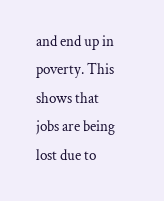and end up in poverty. This shows that jobs are being lost due to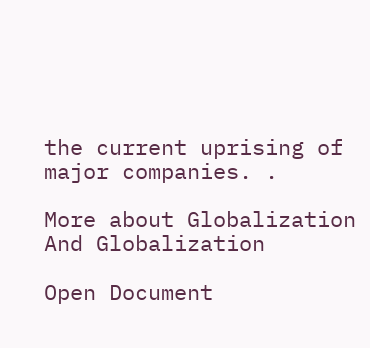the current uprising of major companies. .

More about Globalization And Globalization

Open Document